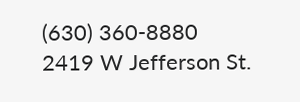(630) 360-8880
2419 W Jefferson St.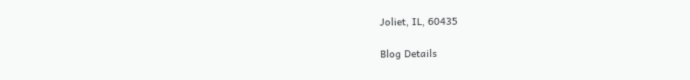Joliet, IL, 60435

Blog Details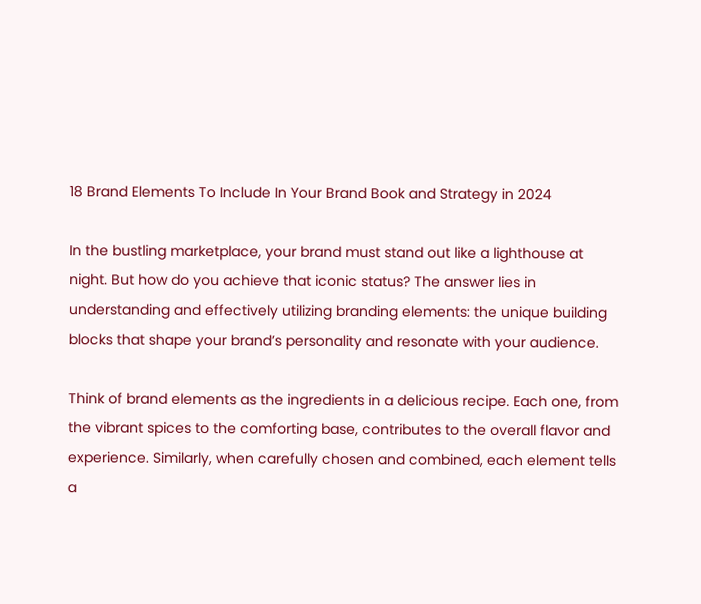18 Brand Elements To Include In Your Brand Book and Strategy in 2024

In the bustling marketplace, your brand must stand out like a lighthouse at night. But how do you achieve that iconic status? The answer lies in understanding and effectively utilizing branding elements: the unique building blocks that shape your brand’s personality and resonate with your audience.

Think of brand elements as the ingredients in a delicious recipe. Each one, from the vibrant spices to the comforting base, contributes to the overall flavor and experience. Similarly, when carefully chosen and combined, each element tells a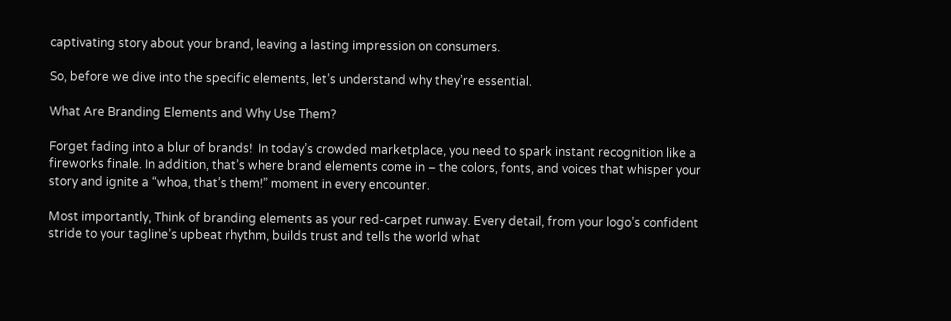captivating story about your brand, leaving a lasting impression on consumers.

So, before we dive into the specific elements, let’s understand why they’re essential.

What Are Branding Elements and Why Use Them?

Forget fading into a blur of brands!  In today’s crowded marketplace, you need to spark instant recognition like a fireworks finale. In addition, that’s where brand elements come in – the colors, fonts, and voices that whisper your story and ignite a “whoa, that’s them!” moment in every encounter.

Most importantly, Think of branding elements as your red-carpet runway. Every detail, from your logo’s confident stride to your tagline’s upbeat rhythm, builds trust and tells the world what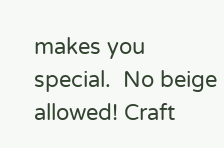makes you special.  No beige allowed! Craft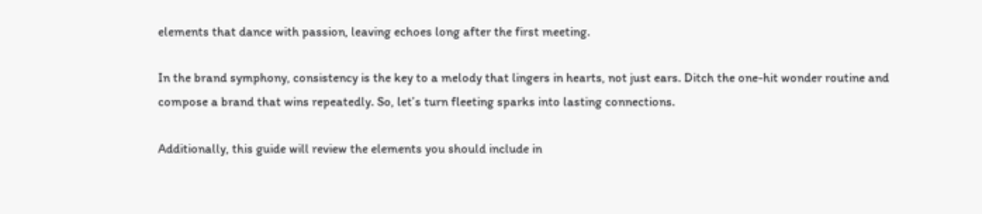elements that dance with passion, leaving echoes long after the first meeting.

In the brand symphony, consistency is the key to a melody that lingers in hearts, not just ears. Ditch the one-hit wonder routine and compose a brand that wins repeatedly. So, let’s turn fleeting sparks into lasting connections.

Additionally, this guide will review the elements you should include in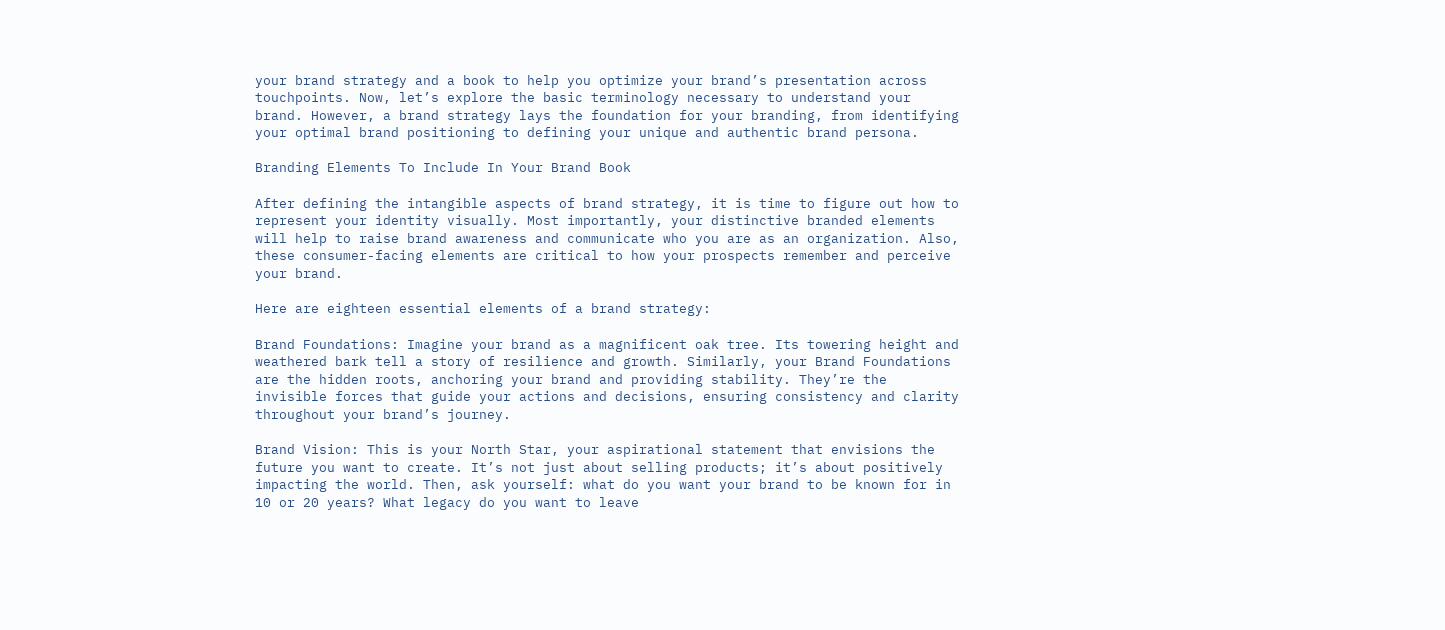your brand strategy and a book to help you optimize your brand’s presentation across touchpoints. Now, let’s explore the basic terminology necessary to understand your brand. However, a brand strategy lays the foundation for your branding, from identifying your optimal brand positioning to defining your unique and authentic brand persona.

Branding Elements To Include In Your Brand Book

After defining the intangible aspects of brand strategy, it is time to figure out how to represent your identity visually. Most importantly, your distinctive branded elements will help to raise brand awareness and communicate who you are as an organization. Also, these consumer-facing elements are critical to how your prospects remember and perceive your brand.

Here are eighteen essential elements of a brand strategy:

Brand Foundations: Imagine your brand as a magnificent oak tree. Its towering height and weathered bark tell a story of resilience and growth. Similarly, your Brand Foundations are the hidden roots, anchoring your brand and providing stability. They’re the invisible forces that guide your actions and decisions, ensuring consistency and clarity throughout your brand’s journey.

Brand Vision: This is your North Star, your aspirational statement that envisions the future you want to create. It’s not just about selling products; it’s about positively impacting the world. Then, ask yourself: what do you want your brand to be known for in 10 or 20 years? What legacy do you want to leave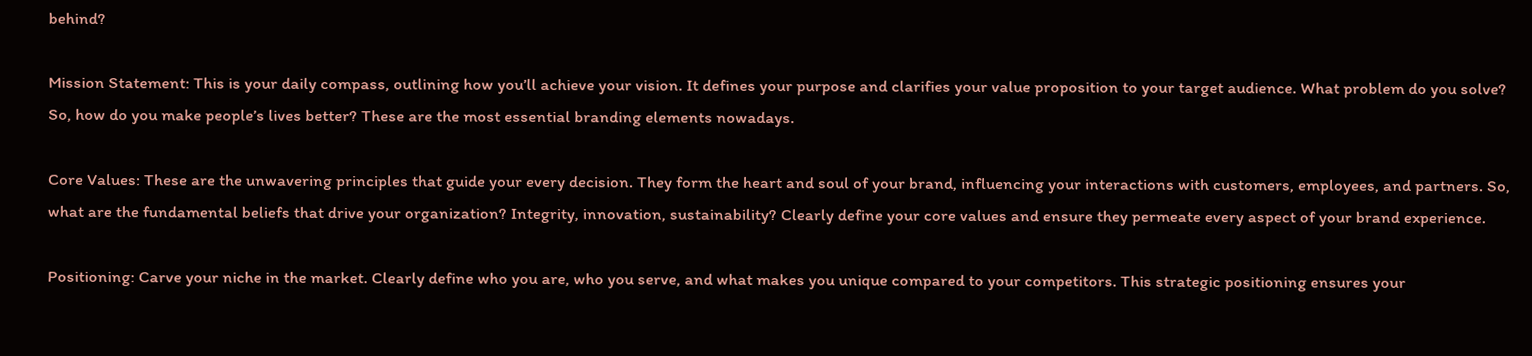behind?

Mission Statement: This is your daily compass, outlining how you’ll achieve your vision. It defines your purpose and clarifies your value proposition to your target audience. What problem do you solve? So, how do you make people’s lives better? These are the most essential branding elements nowadays.

Core Values: These are the unwavering principles that guide your every decision. They form the heart and soul of your brand, influencing your interactions with customers, employees, and partners. So, what are the fundamental beliefs that drive your organization? Integrity, innovation, sustainability? Clearly define your core values and ensure they permeate every aspect of your brand experience.

Positioning: Carve your niche in the market. Clearly define who you are, who you serve, and what makes you unique compared to your competitors. This strategic positioning ensures your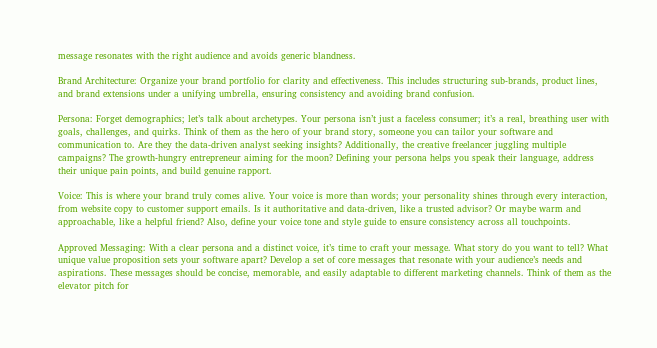message resonates with the right audience and avoids generic blandness.

Brand Architecture: Organize your brand portfolio for clarity and effectiveness. This includes structuring sub-brands, product lines, and brand extensions under a unifying umbrella, ensuring consistency and avoiding brand confusion.

Persona: Forget demographics; let’s talk about archetypes. Your persona isn’t just a faceless consumer; it’s a real, breathing user with goals, challenges, and quirks. Think of them as the hero of your brand story, someone you can tailor your software and communication to. Are they the data-driven analyst seeking insights? Additionally, the creative freelancer juggling multiple campaigns? The growth-hungry entrepreneur aiming for the moon? Defining your persona helps you speak their language, address their unique pain points, and build genuine rapport.

Voice: This is where your brand truly comes alive. Your voice is more than words; your personality shines through every interaction, from website copy to customer support emails. Is it authoritative and data-driven, like a trusted advisor? Or maybe warm and approachable, like a helpful friend? Also, define your voice tone and style guide to ensure consistency across all touchpoints.

Approved Messaging: With a clear persona and a distinct voice, it’s time to craft your message. What story do you want to tell? What unique value proposition sets your software apart? Develop a set of core messages that resonate with your audience’s needs and aspirations. These messages should be concise, memorable, and easily adaptable to different marketing channels. Think of them as the elevator pitch for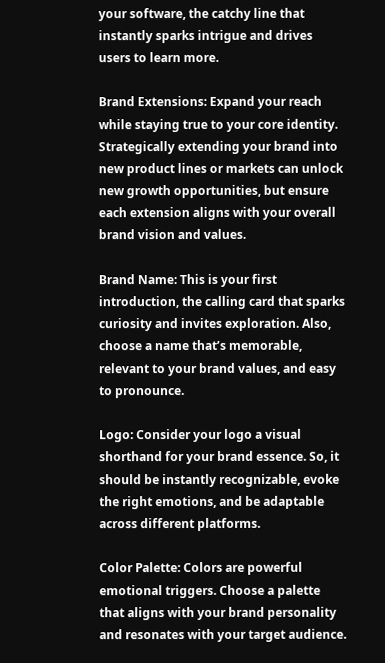your software, the catchy line that instantly sparks intrigue and drives users to learn more.

Brand Extensions: Expand your reach while staying true to your core identity. Strategically extending your brand into new product lines or markets can unlock new growth opportunities, but ensure each extension aligns with your overall brand vision and values.

Brand Name: This is your first introduction, the calling card that sparks curiosity and invites exploration. Also, choose a name that’s memorable, relevant to your brand values, and easy to pronounce.

Logo: Consider your logo a visual shorthand for your brand essence. So, it should be instantly recognizable, evoke the right emotions, and be adaptable across different platforms.

Color Palette: Colors are powerful emotional triggers. Choose a palette that aligns with your brand personality and resonates with your target audience.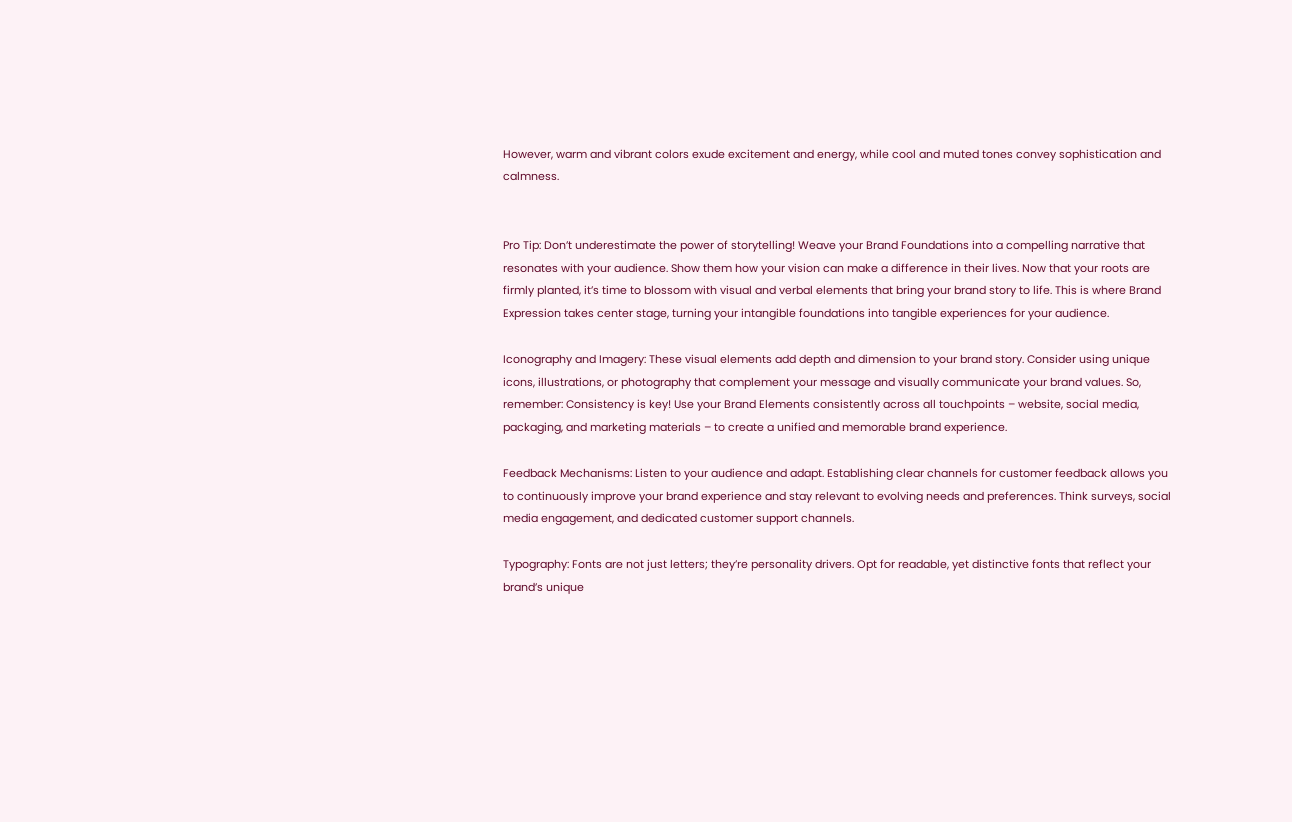However, warm and vibrant colors exude excitement and energy, while cool and muted tones convey sophistication and calmness.


Pro Tip: Don’t underestimate the power of storytelling! Weave your Brand Foundations into a compelling narrative that resonates with your audience. Show them how your vision can make a difference in their lives. Now that your roots are firmly planted, it’s time to blossom with visual and verbal elements that bring your brand story to life. This is where Brand Expression takes center stage, turning your intangible foundations into tangible experiences for your audience.

Iconography and Imagery: These visual elements add depth and dimension to your brand story. Consider using unique icons, illustrations, or photography that complement your message and visually communicate your brand values. So, remember: Consistency is key! Use your Brand Elements consistently across all touchpoints – website, social media, packaging, and marketing materials – to create a unified and memorable brand experience.

Feedback Mechanisms: Listen to your audience and adapt. Establishing clear channels for customer feedback allows you to continuously improve your brand experience and stay relevant to evolving needs and preferences. Think surveys, social media engagement, and dedicated customer support channels.

Typography: Fonts are not just letters; they’re personality drivers. Opt for readable, yet distinctive fonts that reflect your brand’s unique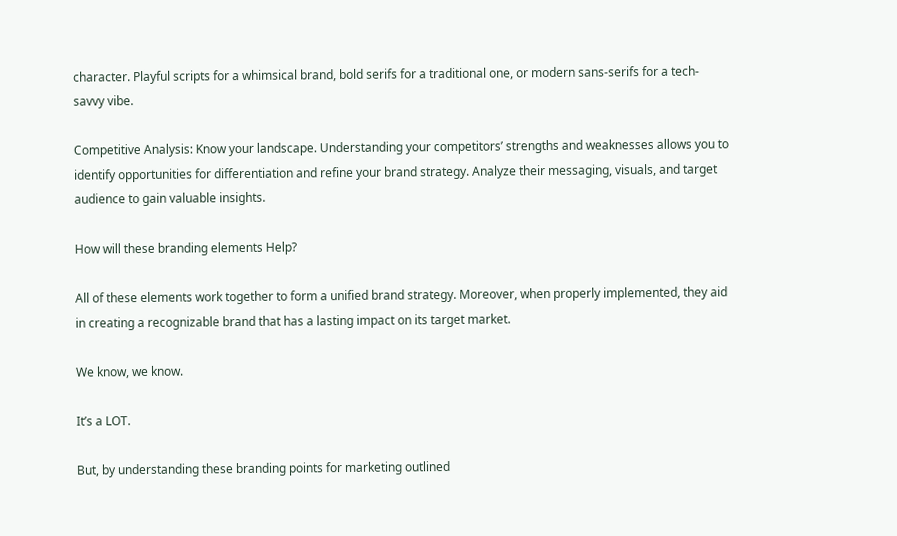character. Playful scripts for a whimsical brand, bold serifs for a traditional one, or modern sans-serifs for a tech-savvy vibe.

Competitive Analysis: Know your landscape. Understanding your competitors’ strengths and weaknesses allows you to identify opportunities for differentiation and refine your brand strategy. Analyze their messaging, visuals, and target audience to gain valuable insights.

How will these branding elements Help?

All of these elements work together to form a unified brand strategy. Moreover, when properly implemented, they aid in creating a recognizable brand that has a lasting impact on its target market.

We know, we know.

It’s a LOT.

But, by understanding these branding points for marketing outlined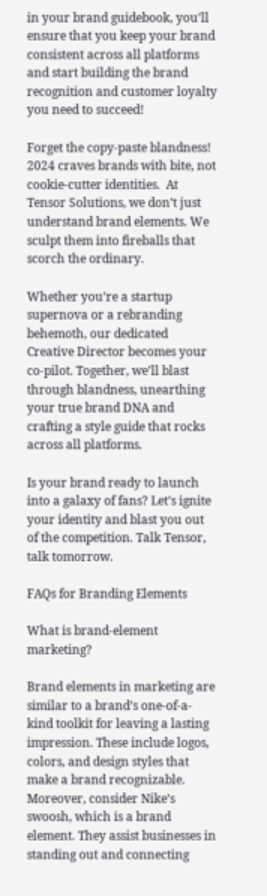in your brand guidebook, you’ll ensure that you keep your brand consistent across all platforms and start building the brand recognition and customer loyalty you need to succeed!

Forget the copy-paste blandness! 2024 craves brands with bite, not cookie-cutter identities.  At Tensor Solutions, we don’t just understand brand elements. We sculpt them into fireballs that scorch the ordinary.

Whether you’re a startup supernova or a rebranding behemoth, our dedicated Creative Director becomes your co-pilot. Together, we’ll blast through blandness, unearthing your true brand DNA and crafting a style guide that rocks across all platforms.

Is your brand ready to launch into a galaxy of fans? Let’s ignite your identity and blast you out of the competition. Talk Tensor, talk tomorrow.

FAQs for Branding Elements

What is brand-element marketing?

Brand elements in marketing are similar to a brand’s one-of-a-kind toolkit for leaving a lasting impression. These include logos, colors, and design styles that make a brand recognizable. Moreover, consider Nike’s swoosh, which is a brand element. They assist businesses in standing out and connecting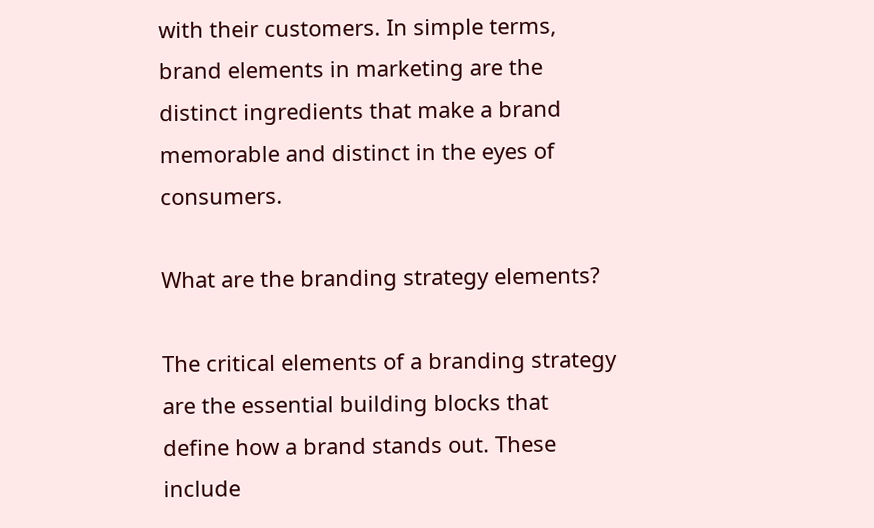with their customers. In simple terms, brand elements in marketing are the distinct ingredients that make a brand memorable and distinct in the eyes of consumers.

What are the branding strategy elements?

The critical elements of a branding strategy are the essential building blocks that define how a brand stands out. These include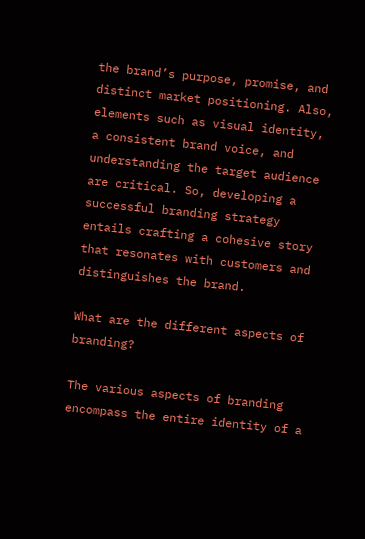the brand’s purpose, promise, and distinct market positioning. Also, elements such as visual identity, a consistent brand voice, and understanding the target audience are critical. So, developing a successful branding strategy entails crafting a cohesive story that resonates with customers and distinguishes the brand.

What are the different aspects of branding?

The various aspects of branding encompass the entire identity of a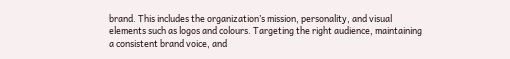brand. This includes the organization’s mission, personality, and visual elements such as logos and colours. Targeting the right audience, maintaining a consistent brand voice, and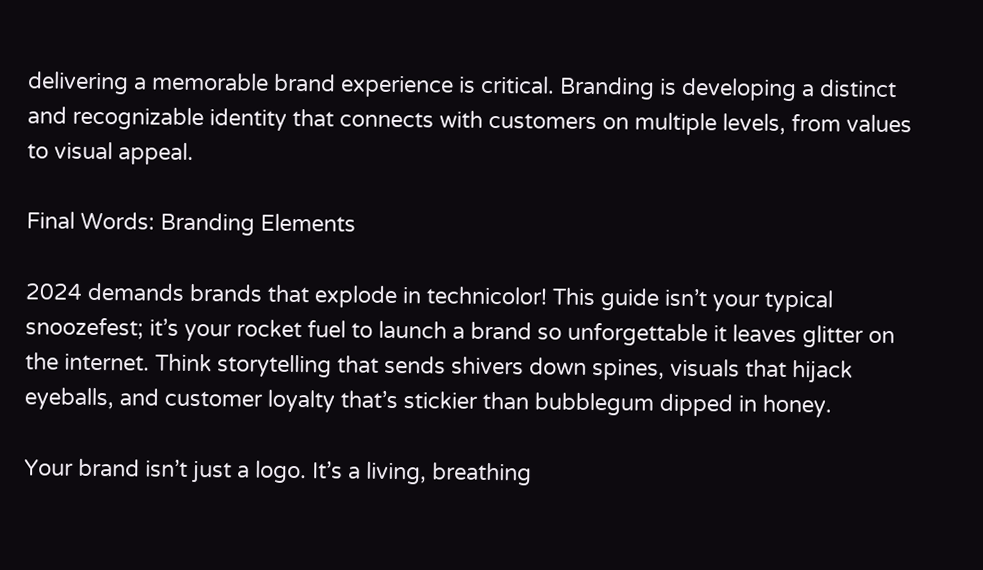delivering a memorable brand experience is critical. Branding is developing a distinct and recognizable identity that connects with customers on multiple levels, from values to visual appeal.

Final Words: Branding Elements

2024 demands brands that explode in technicolor! This guide isn’t your typical snoozefest; it’s your rocket fuel to launch a brand so unforgettable it leaves glitter on the internet. Think storytelling that sends shivers down spines, visuals that hijack eyeballs, and customer loyalty that’s stickier than bubblegum dipped in honey.

Your brand isn’t just a logo. It’s a living, breathing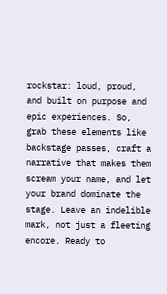rockstar: loud, proud, and built on purpose and epic experiences. So, grab these elements like backstage passes, craft a narrative that makes them scream your name, and let your brand dominate the stage. Leave an indelible mark, not just a fleeting encore. Ready to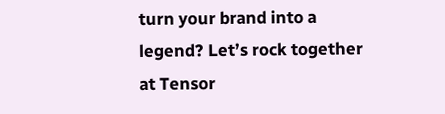turn your brand into a legend? Let’s rock together at Tensor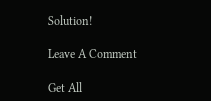Solution!

Leave A Comment

Get All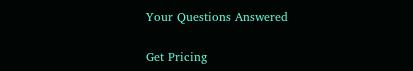Your Questions Answered

Get Pricing